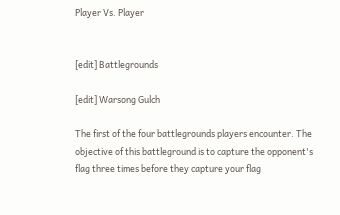Player Vs. Player


[edit] Battlegrounds

[edit] Warsong Gulch

The first of the four battlegrounds players encounter. The objective of this battleground is to capture the opponent's flag three times before they capture your flag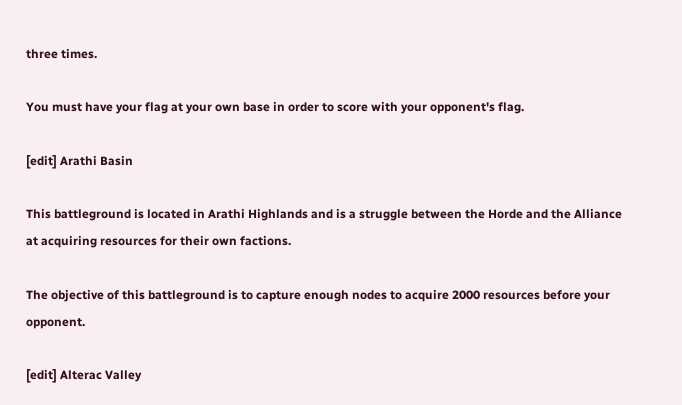three times.

You must have your flag at your own base in order to score with your opponent's flag.

[edit] Arathi Basin

This battleground is located in Arathi Highlands and is a struggle between the Horde and the Alliance at acquiring resources for their own factions.

The objective of this battleground is to capture enough nodes to acquire 2000 resources before your opponent.

[edit] Alterac Valley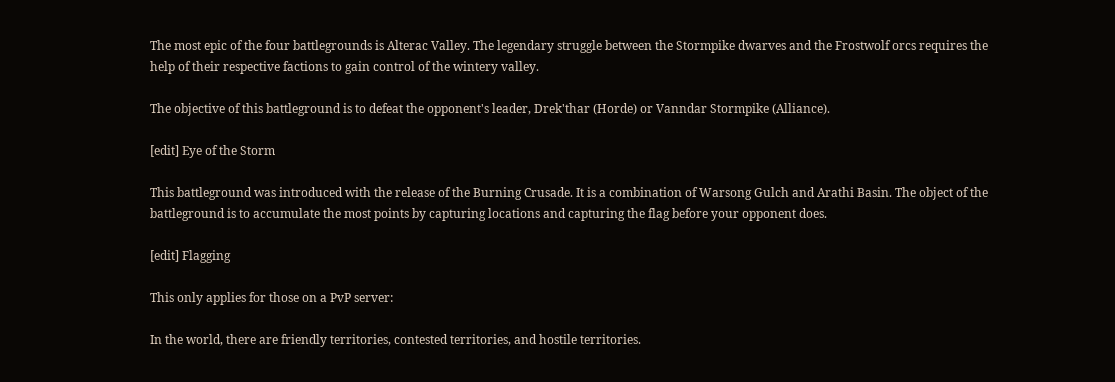The most epic of the four battlegrounds is Alterac Valley. The legendary struggle between the Stormpike dwarves and the Frostwolf orcs requires the help of their respective factions to gain control of the wintery valley.

The objective of this battleground is to defeat the opponent's leader, Drek'thar (Horde) or Vanndar Stormpike (Alliance).

[edit] Eye of the Storm

This battleground was introduced with the release of the Burning Crusade. It is a combination of Warsong Gulch and Arathi Basin. The object of the battleground is to accumulate the most points by capturing locations and capturing the flag before your opponent does.

[edit] Flagging

This only applies for those on a PvP server:

In the world, there are friendly territories, contested territories, and hostile territories.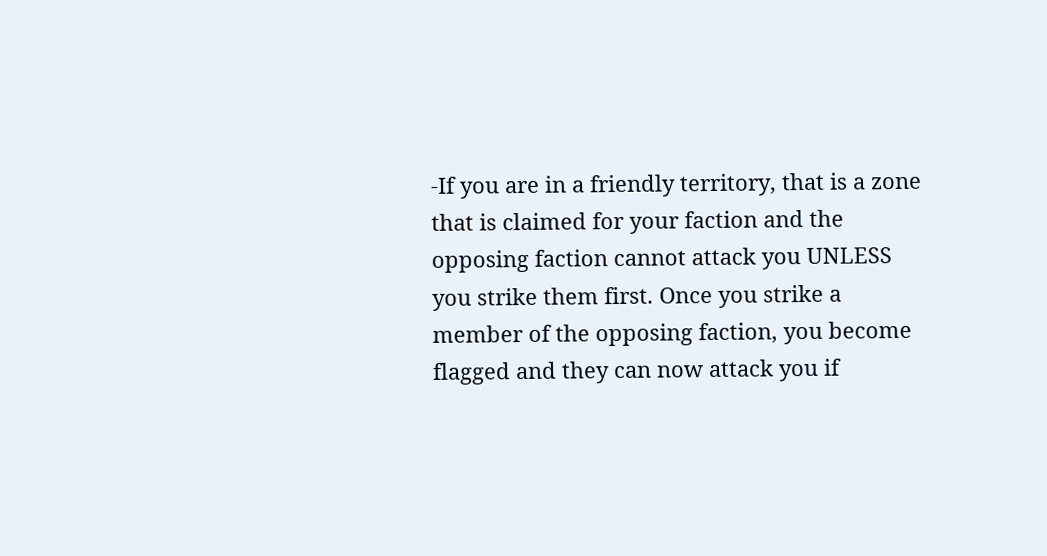-If you are in a friendly territory, that is a zone that is claimed for your faction and the opposing faction cannot attack you UNLESS you strike them first. Once you strike a member of the opposing faction, you become flagged and they can now attack you if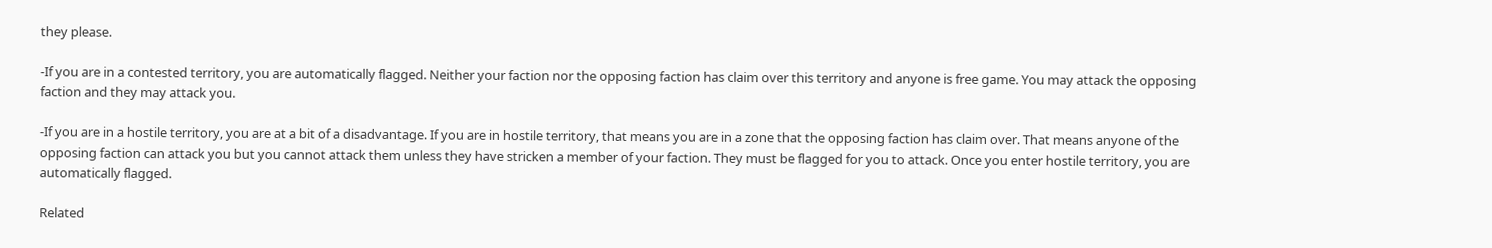they please.

-If you are in a contested territory, you are automatically flagged. Neither your faction nor the opposing faction has claim over this territory and anyone is free game. You may attack the opposing faction and they may attack you.

-If you are in a hostile territory, you are at a bit of a disadvantage. If you are in hostile territory, that means you are in a zone that the opposing faction has claim over. That means anyone of the opposing faction can attack you but you cannot attack them unless they have stricken a member of your faction. They must be flagged for you to attack. Once you enter hostile territory, you are automatically flagged.

Related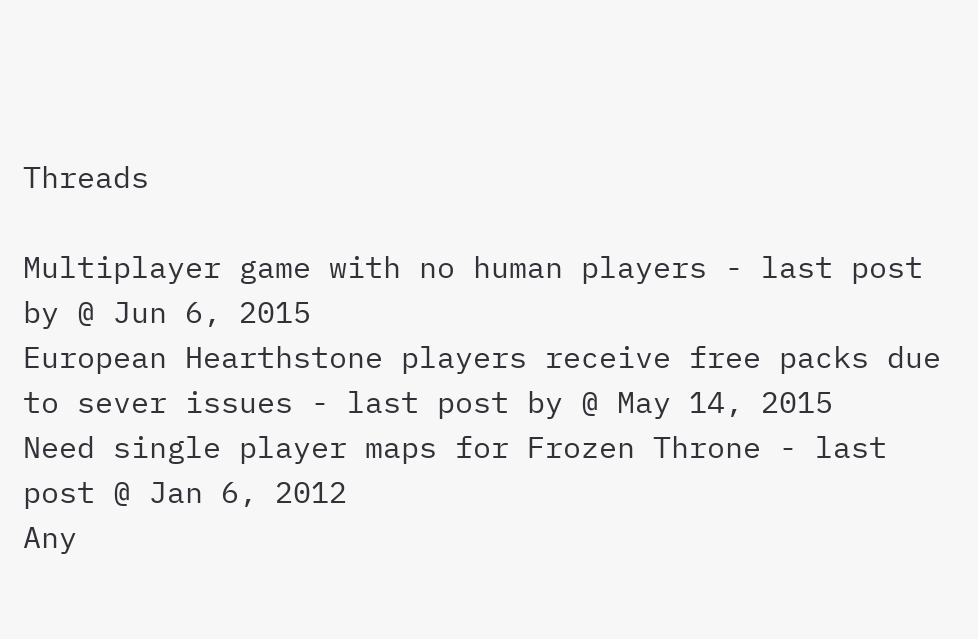Threads

Multiplayer game with no human players - last post by @ Jun 6, 2015
European Hearthstone players receive free packs due to sever issues - last post by @ May 14, 2015
Need single player maps for Frozen Throne - last post @ Jan 6, 2012
Any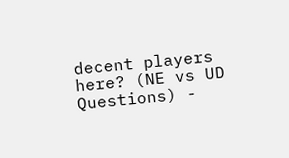decent players here? (NE vs UD Questions) -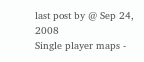last post by @ Sep 24, 2008
Single player maps -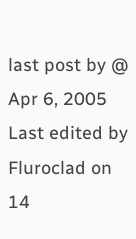last post by @ Apr 6, 2005
Last edited by Fluroclad on 14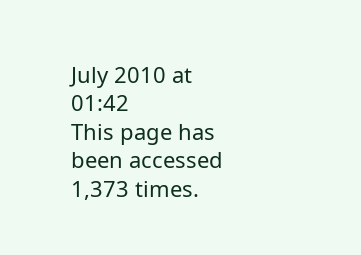July 2010 at 01:42
This page has been accessed 1,373 times.